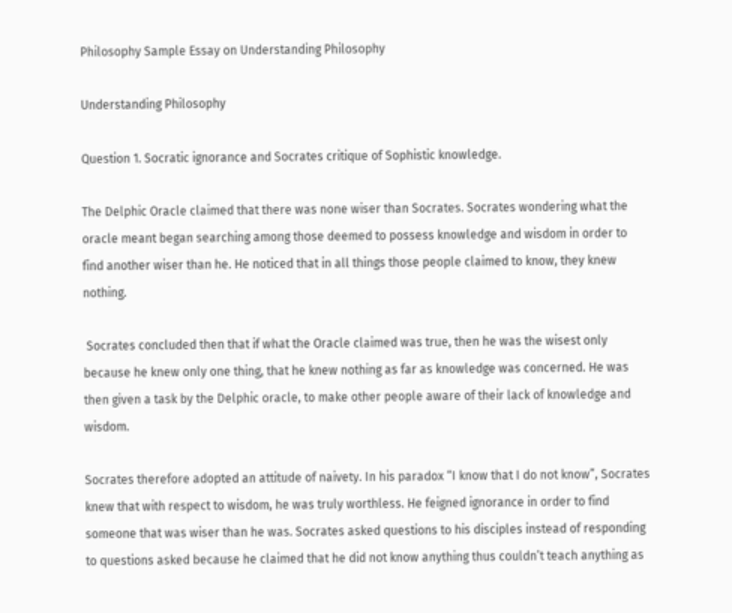Philosophy Sample Essay on Understanding Philosophy

Understanding Philosophy

Question 1. Socratic ignorance and Socrates critique of Sophistic knowledge.

The Delphic Oracle claimed that there was none wiser than Socrates. Socrates wondering what the oracle meant began searching among those deemed to possess knowledge and wisdom in order to find another wiser than he. He noticed that in all things those people claimed to know, they knew nothing.

 Socrates concluded then that if what the Oracle claimed was true, then he was the wisest only because he knew only one thing, that he knew nothing as far as knowledge was concerned. He was then given a task by the Delphic oracle, to make other people aware of their lack of knowledge and wisdom.

Socrates therefore adopted an attitude of naivety. In his paradox “I know that I do not know”, Socrates knew that with respect to wisdom, he was truly worthless. He feigned ignorance in order to find someone that was wiser than he was. Socrates asked questions to his disciples instead of responding to questions asked because he claimed that he did not know anything thus couldn’t teach anything as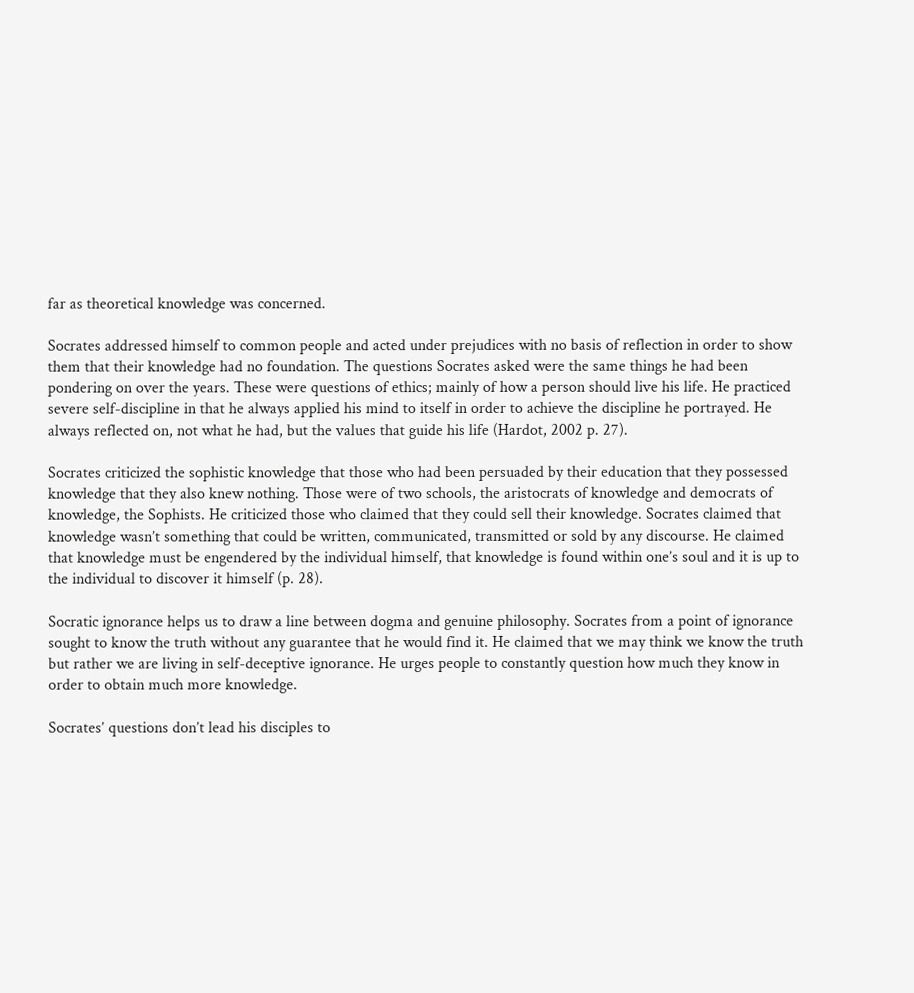far as theoretical knowledge was concerned.

Socrates addressed himself to common people and acted under prejudices with no basis of reflection in order to show them that their knowledge had no foundation. The questions Socrates asked were the same things he had been pondering on over the years. These were questions of ethics; mainly of how a person should live his life. He practiced severe self-discipline in that he always applied his mind to itself in order to achieve the discipline he portrayed. He always reflected on, not what he had, but the values that guide his life (Hardot, 2002 p. 27).

Socrates criticized the sophistic knowledge that those who had been persuaded by their education that they possessed knowledge that they also knew nothing. Those were of two schools, the aristocrats of knowledge and democrats of knowledge, the Sophists. He criticized those who claimed that they could sell their knowledge. Socrates claimed that knowledge wasn’t something that could be written, communicated, transmitted or sold by any discourse. He claimed that knowledge must be engendered by the individual himself, that knowledge is found within one’s soul and it is up to the individual to discover it himself (p. 28).

Socratic ignorance helps us to draw a line between dogma and genuine philosophy. Socrates from a point of ignorance sought to know the truth without any guarantee that he would find it. He claimed that we may think we know the truth but rather we are living in self-deceptive ignorance. He urges people to constantly question how much they know in order to obtain much more knowledge.

Socrates’ questions don’t lead his disciples to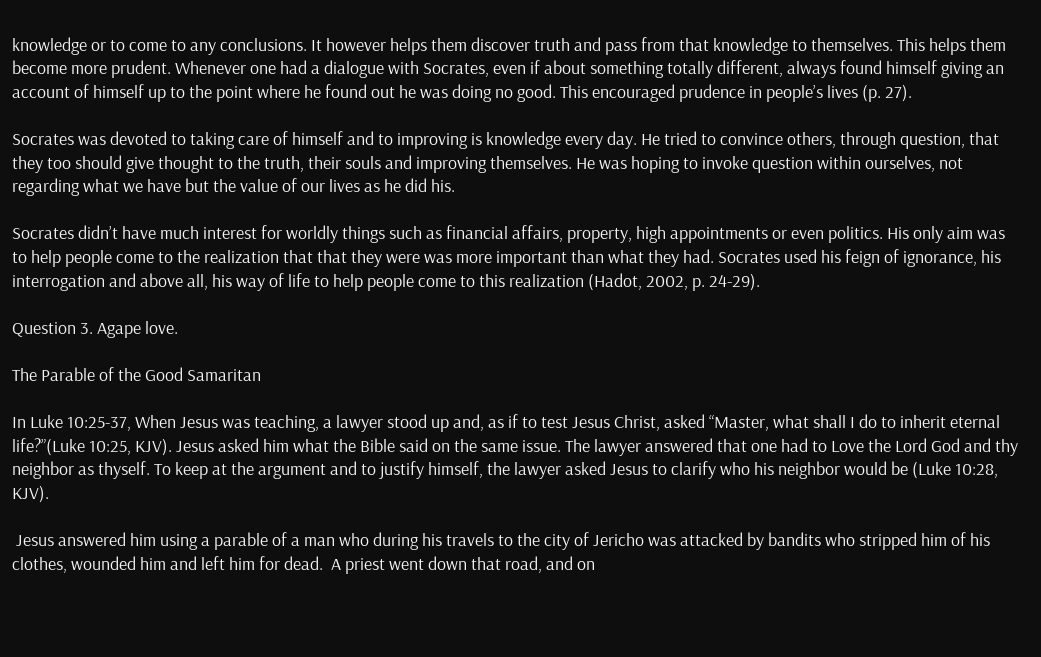knowledge or to come to any conclusions. It however helps them discover truth and pass from that knowledge to themselves. This helps them become more prudent. Whenever one had a dialogue with Socrates, even if about something totally different, always found himself giving an account of himself up to the point where he found out he was doing no good. This encouraged prudence in people’s lives (p. 27).

Socrates was devoted to taking care of himself and to improving is knowledge every day. He tried to convince others, through question, that they too should give thought to the truth, their souls and improving themselves. He was hoping to invoke question within ourselves, not regarding what we have but the value of our lives as he did his.

Socrates didn’t have much interest for worldly things such as financial affairs, property, high appointments or even politics. His only aim was to help people come to the realization that that they were was more important than what they had. Socrates used his feign of ignorance, his interrogation and above all, his way of life to help people come to this realization (Hadot, 2002, p. 24-29).

Question 3. Agape love.

The Parable of the Good Samaritan

In Luke 10:25-37, When Jesus was teaching, a lawyer stood up and, as if to test Jesus Christ, asked “Master, what shall I do to inherit eternal life?”(Luke 10:25, KJV). Jesus asked him what the Bible said on the same issue. The lawyer answered that one had to Love the Lord God and thy neighbor as thyself. To keep at the argument and to justify himself, the lawyer asked Jesus to clarify who his neighbor would be (Luke 10:28, KJV).

 Jesus answered him using a parable of a man who during his travels to the city of Jericho was attacked by bandits who stripped him of his clothes, wounded him and left him for dead.  A priest went down that road, and on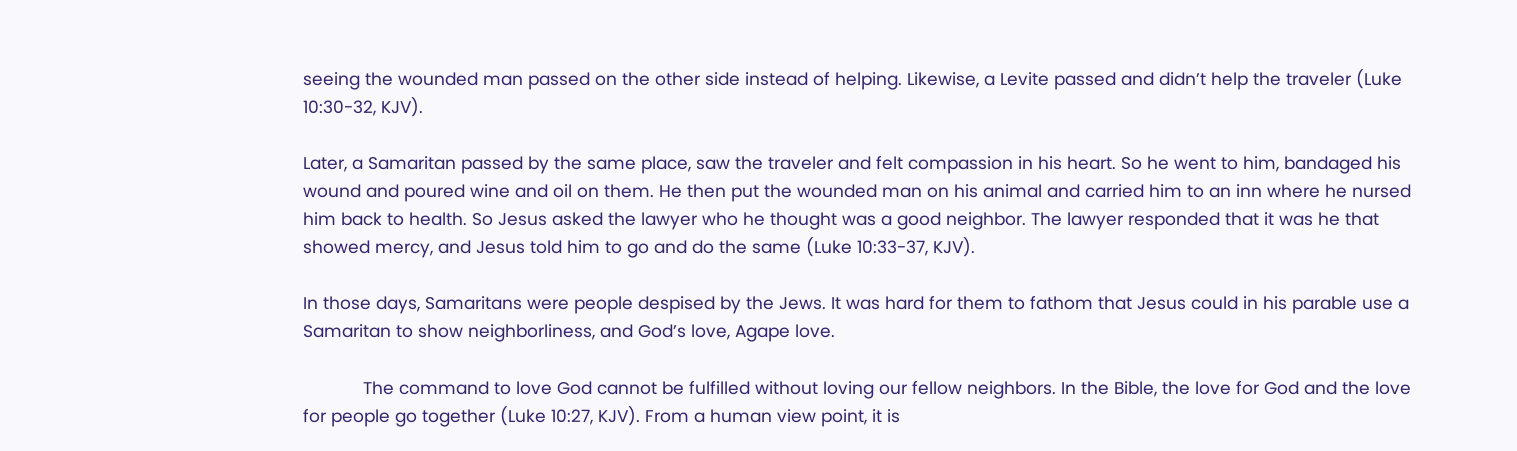seeing the wounded man passed on the other side instead of helping. Likewise, a Levite passed and didn’t help the traveler (Luke 10:30-32, KJV).

Later, a Samaritan passed by the same place, saw the traveler and felt compassion in his heart. So he went to him, bandaged his wound and poured wine and oil on them. He then put the wounded man on his animal and carried him to an inn where he nursed him back to health. So Jesus asked the lawyer who he thought was a good neighbor. The lawyer responded that it was he that showed mercy, and Jesus told him to go and do the same (Luke 10:33-37, KJV).

In those days, Samaritans were people despised by the Jews. It was hard for them to fathom that Jesus could in his parable use a Samaritan to show neighborliness, and God’s love, Agape love.

            The command to love God cannot be fulfilled without loving our fellow neighbors. In the Bible, the love for God and the love for people go together (Luke 10:27, KJV). From a human view point, it is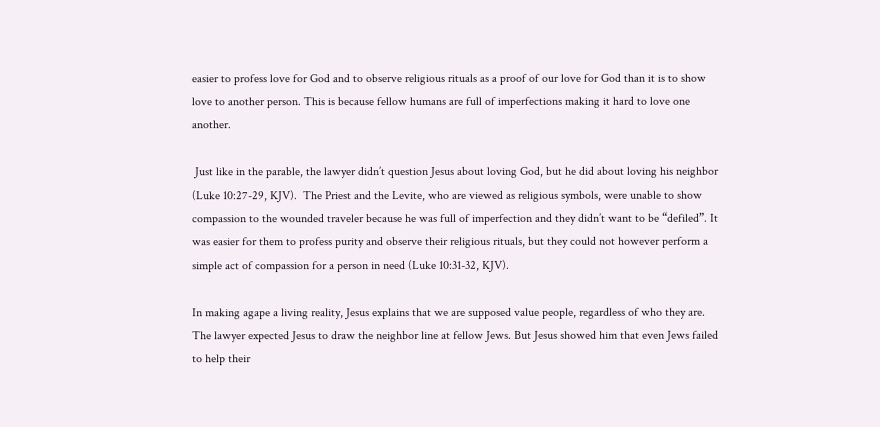easier to profess love for God and to observe religious rituals as a proof of our love for God than it is to show love to another person. This is because fellow humans are full of imperfections making it hard to love one another.

 Just like in the parable, the lawyer didn’t question Jesus about loving God, but he did about loving his neighbor (Luke 10:27-29, KJV).  The Priest and the Levite, who are viewed as religious symbols, were unable to show compassion to the wounded traveler because he was full of imperfection and they didn’t want to be “defiled”. It was easier for them to profess purity and observe their religious rituals, but they could not however perform a simple act of compassion for a person in need (Luke 10:31-32, KJV).

In making agape a living reality, Jesus explains that we are supposed value people, regardless of who they are. The lawyer expected Jesus to draw the neighbor line at fellow Jews. But Jesus showed him that even Jews failed to help their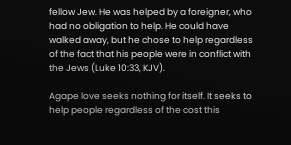fellow Jew. He was helped by a foreigner, who had no obligation to help. He could have walked away, but he chose to help regardless of the fact that his people were in conflict with the Jews (Luke 10:33, KJV).

Agape love seeks nothing for itself. It seeks to help people regardless of the cost this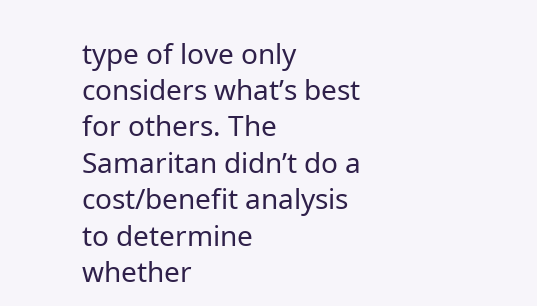type of love only considers what’s best for others. The Samaritan didn’t do a cost/benefit analysis to determine whether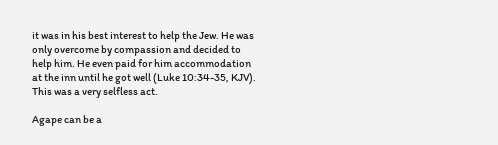it was in his best interest to help the Jew. He was only overcome by compassion and decided to help him. He even paid for him accommodation at the inn until he got well (Luke 10:34-35, KJV). This was a very selfless act.

Agape can be a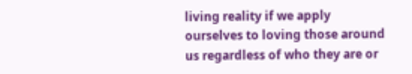living reality if we apply ourselves to loving those around us regardless of who they are or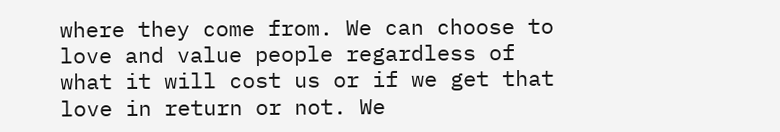where they come from. We can choose to love and value people regardless of what it will cost us or if we get that love in return or not. We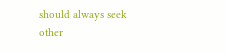should always seek other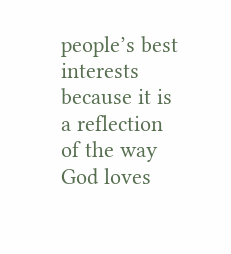people’s best interests because it is a reflection of the way God loves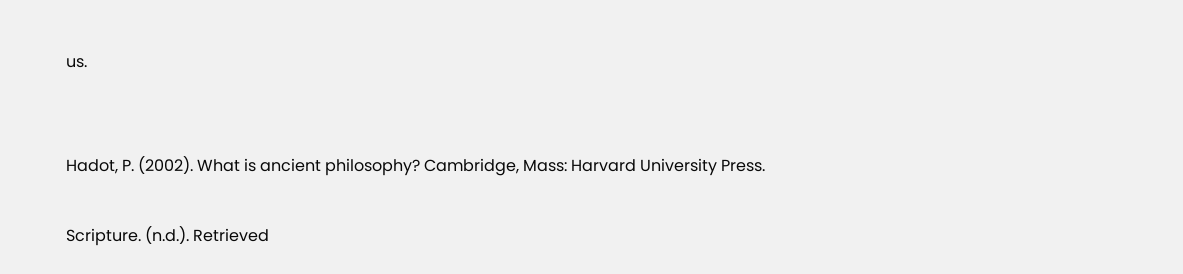us.


Hadot, P. (2002). What is ancient philosophy? Cambridge, Mass: Harvard University Press.

Scripture. (n.d.). Retrieved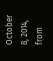October 8, 2014, from